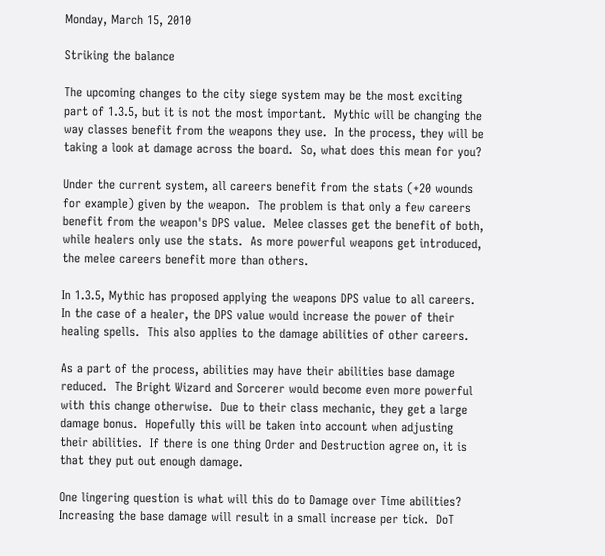Monday, March 15, 2010

Striking the balance

The upcoming changes to the city siege system may be the most exciting part of 1.3.5, but it is not the most important.  Mythic will be changing the way classes benefit from the weapons they use.  In the process, they will be taking a look at damage across the board.  So, what does this mean for you?

Under the current system, all careers benefit from the stats (+20 wounds for example) given by the weapon.  The problem is that only a few careers benefit from the weapon's DPS value.  Melee classes get the benefit of both, while healers only use the stats.  As more powerful weapons get introduced, the melee careers benefit more than others.

In 1.3.5, Mythic has proposed applying the weapons DPS value to all careers.  In the case of a healer, the DPS value would increase the power of their healing spells.  This also applies to the damage abilities of other careers.

As a part of the process, abilities may have their abilities base damage reduced.  The Bright Wizard and Sorcerer would become even more powerful with this change otherwise.  Due to their class mechanic, they get a large damage bonus.  Hopefully this will be taken into account when adjusting their abilities.  If there is one thing Order and Destruction agree on, it is that they put out enough damage.

One lingering question is what will this do to Damage over Time abilities?  Increasing the base damage will result in a small increase per tick.  DoT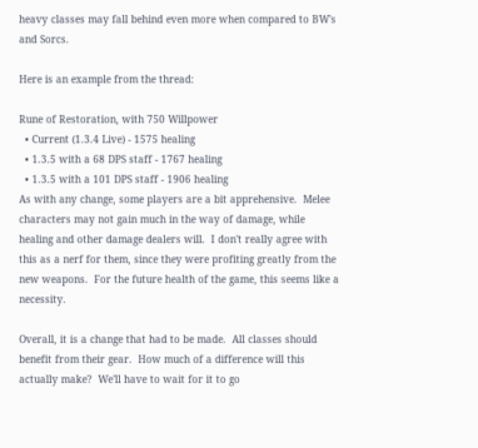heavy classes may fall behind even more when compared to BW's and Sorcs.

Here is an example from the thread:

Rune of Restoration, with 750 Willpower
  • Current (1.3.4 Live) - 1575 healing
  • 1.3.5 with a 68 DPS staff - 1767 healing
  • 1.3.5 with a 101 DPS staff - 1906 healing
As with any change, some players are a bit apprehensive.  Melee characters may not gain much in the way of damage, while healing and other damage dealers will.  I don't really agree with this as a nerf for them, since they were profiting greatly from the new weapons.  For the future health of the game, this seems like a necessity.

Overall, it is a change that had to be made.  All classes should benefit from their gear.  How much of a difference will this actually make?  We'll have to wait for it to go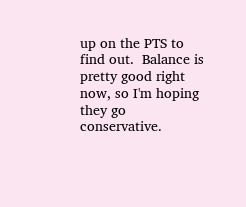up on the PTS to find out.  Balance is pretty good right now, so I'm hoping they go conservative.